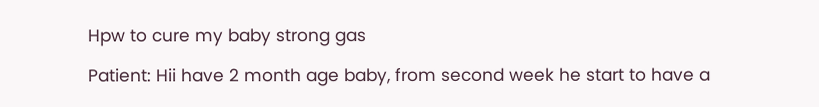Hpw to cure my baby strong gas

Patient: Hii have 2 month age baby, from second week he start to have a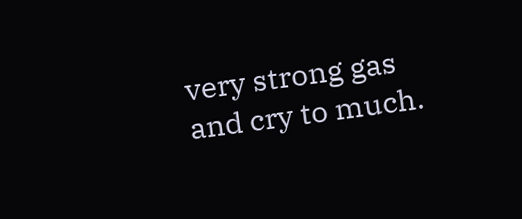very strong gas and cry to much.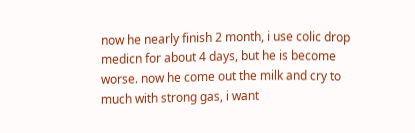now he nearly finish 2 month, i use colic drop medicn for about 4 days, but he is become worse. now he come out the milk and cry to much with strong gas, i want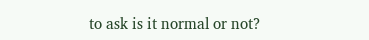to ask is it normal or not?